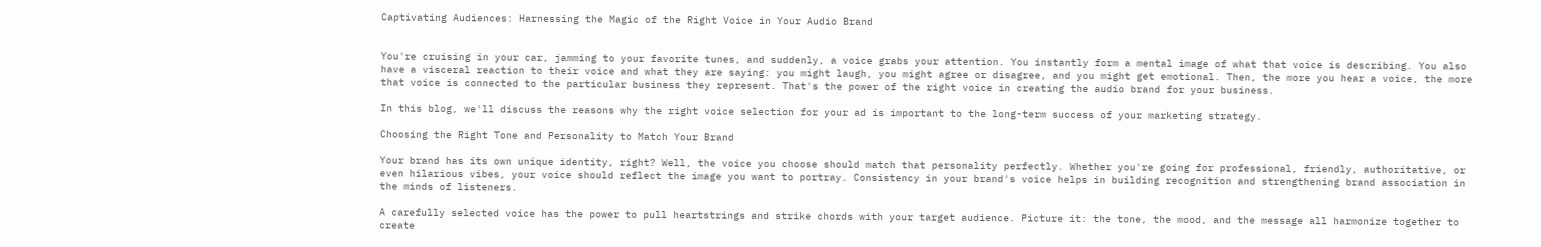Captivating Audiences: Harnessing the Magic of the Right Voice in Your Audio Brand


You're cruising in your car, jamming to your favorite tunes, and suddenly, a voice grabs your attention. You instantly form a mental image of what that voice is describing. You also have a visceral reaction to their voice and what they are saying: you might laugh, you might agree or disagree, and you might get emotional. Then, the more you hear a voice, the more that voice is connected to the particular business they represent. That's the power of the right voice in creating the audio brand for your business.

In this blog, we'll discuss the reasons why the right voice selection for your ad is important to the long-term success of your marketing strategy.

Choosing the Right Tone and Personality to Match Your Brand

Your brand has its own unique identity, right? Well, the voice you choose should match that personality perfectly. Whether you're going for professional, friendly, authoritative, or even hilarious vibes, your voice should reflect the image you want to portray. Consistency in your brand's voice helps in building recognition and strengthening brand association in the minds of listeners.

A carefully selected voice has the power to pull heartstrings and strike chords with your target audience. Picture it: the tone, the mood, and the message all harmonize together to create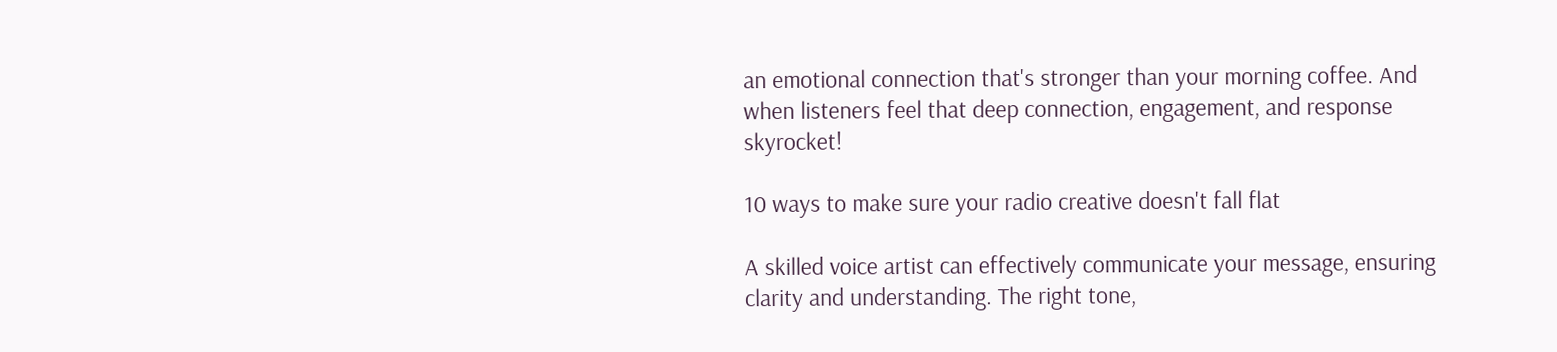an emotional connection that's stronger than your morning coffee. And when listeners feel that deep connection, engagement, and response skyrocket!

10 ways to make sure your radio creative doesn't fall flat

A skilled voice artist can effectively communicate your message, ensuring clarity and understanding. The right tone,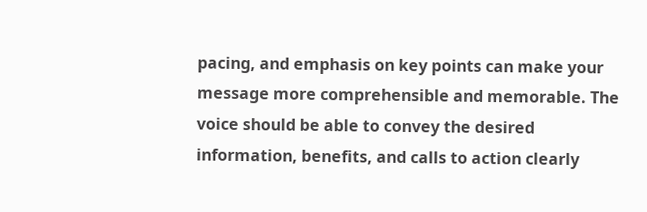pacing, and emphasis on key points can make your message more comprehensible and memorable. The voice should be able to convey the desired information, benefits, and calls to action clearly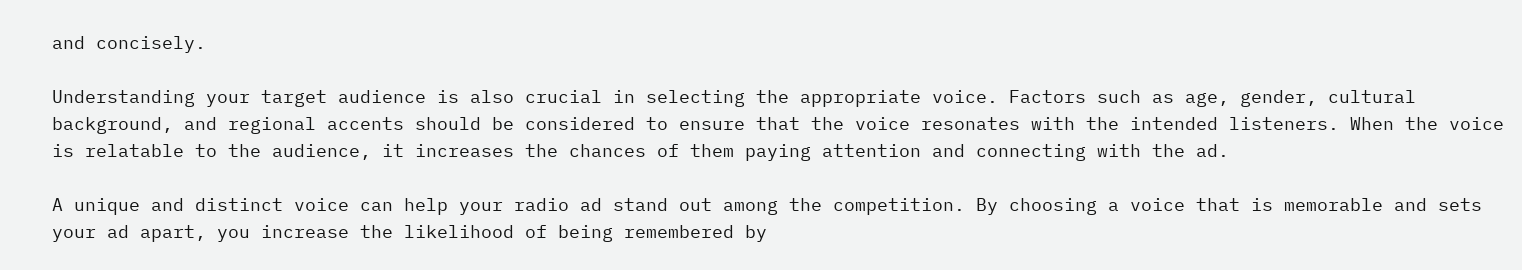and concisely.

Understanding your target audience is also crucial in selecting the appropriate voice. Factors such as age, gender, cultural background, and regional accents should be considered to ensure that the voice resonates with the intended listeners. When the voice is relatable to the audience, it increases the chances of them paying attention and connecting with the ad.

A unique and distinct voice can help your radio ad stand out among the competition. By choosing a voice that is memorable and sets your ad apart, you increase the likelihood of being remembered by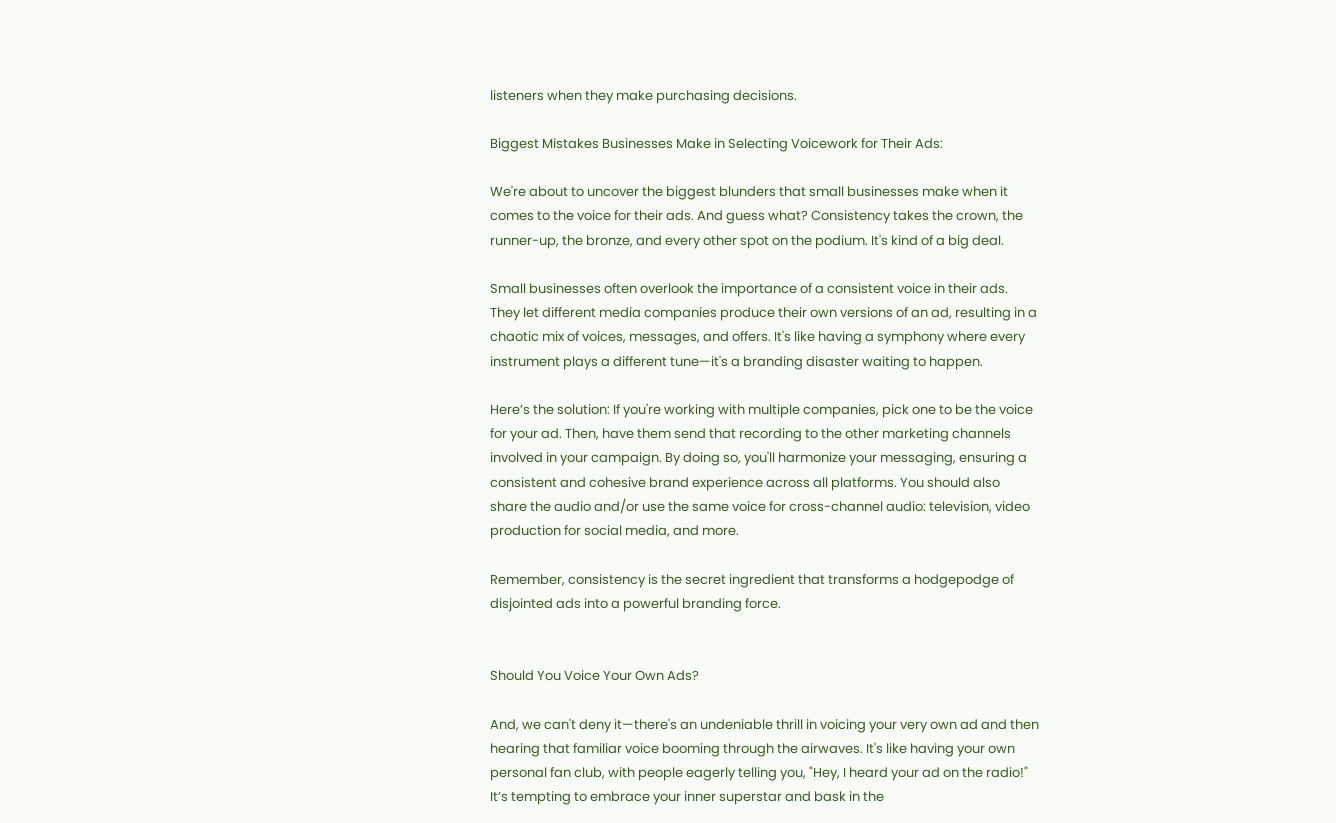listeners when they make purchasing decisions.

Biggest Mistakes Businesses Make in Selecting Voicework for Their Ads:

We're about to uncover the biggest blunders that small businesses make when it comes to the voice for their ads. And guess what? Consistency takes the crown, the runner-up, the bronze, and every other spot on the podium. It's kind of a big deal.

Small businesses often overlook the importance of a consistent voice in their ads. They let different media companies produce their own versions of an ad, resulting in a chaotic mix of voices, messages, and offers. It's like having a symphony where every instrument plays a different tune—it's a branding disaster waiting to happen.

Here’s the solution: If you're working with multiple companies, pick one to be the voice for your ad. Then, have them send that recording to the other marketing channels involved in your campaign. By doing so, you'll harmonize your messaging, ensuring a consistent and cohesive brand experience across all platforms. You should also share the audio and/or use the same voice for cross-channel audio: television, video production for social media, and more.

Remember, consistency is the secret ingredient that transforms a hodgepodge of disjointed ads into a powerful branding force.


Should You Voice Your Own Ads?

And, we can't deny it—there's an undeniable thrill in voicing your very own ad and then hearing that familiar voice booming through the airwaves. It's like having your own personal fan club, with people eagerly telling you, "Hey, I heard your ad on the radio!" It’s tempting to embrace your inner superstar and bask in the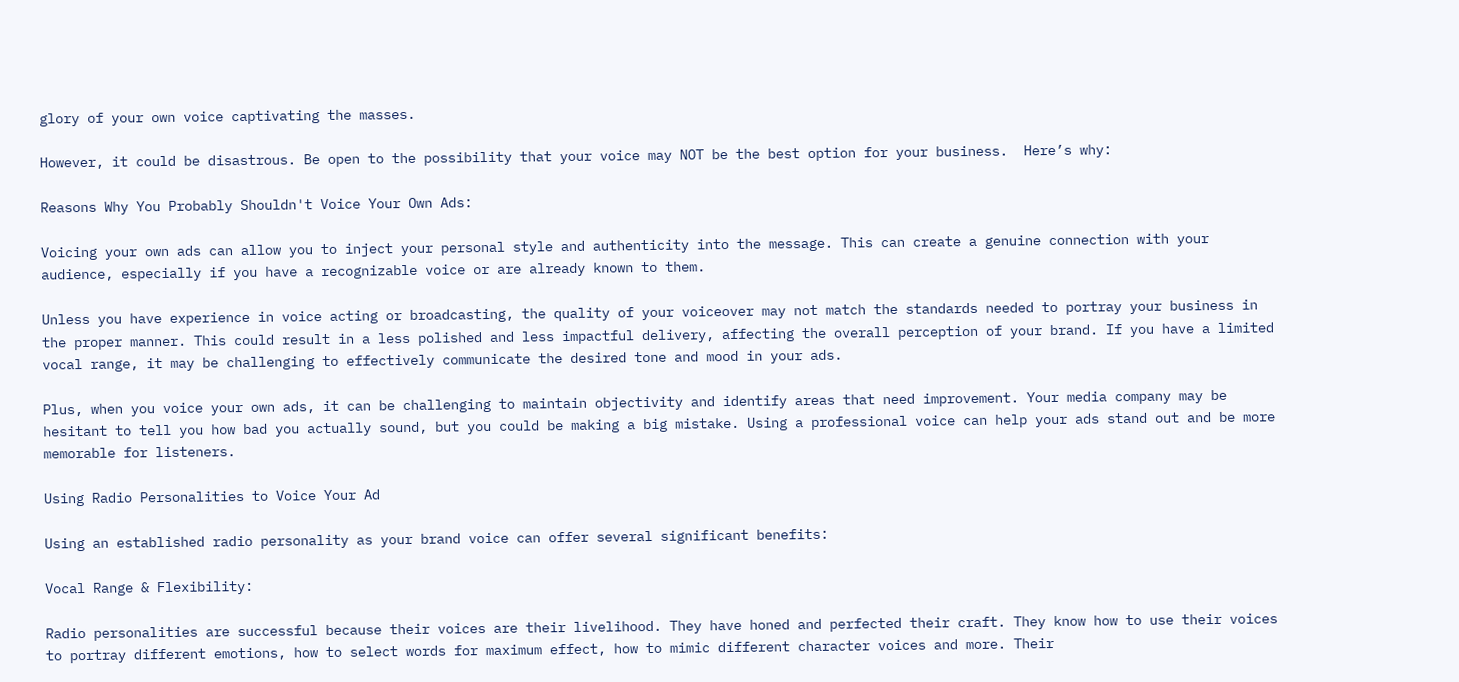glory of your own voice captivating the masses.

However, it could be disastrous. Be open to the possibility that your voice may NOT be the best option for your business.  Here’s why:

Reasons Why You Probably Shouldn't Voice Your Own Ads:

Voicing your own ads can allow you to inject your personal style and authenticity into the message. This can create a genuine connection with your audience, especially if you have a recognizable voice or are already known to them.

Unless you have experience in voice acting or broadcasting, the quality of your voiceover may not match the standards needed to portray your business in the proper manner. This could result in a less polished and less impactful delivery, affecting the overall perception of your brand. If you have a limited vocal range, it may be challenging to effectively communicate the desired tone and mood in your ads.

Plus, when you voice your own ads, it can be challenging to maintain objectivity and identify areas that need improvement. Your media company may be hesitant to tell you how bad you actually sound, but you could be making a big mistake. Using a professional voice can help your ads stand out and be more memorable for listeners.

Using Radio Personalities to Voice Your Ad

Using an established radio personality as your brand voice can offer several significant benefits:

Vocal Range & Flexibility:

Radio personalities are successful because their voices are their livelihood. They have honed and perfected their craft. They know how to use their voices to portray different emotions, how to select words for maximum effect, how to mimic different character voices and more. Their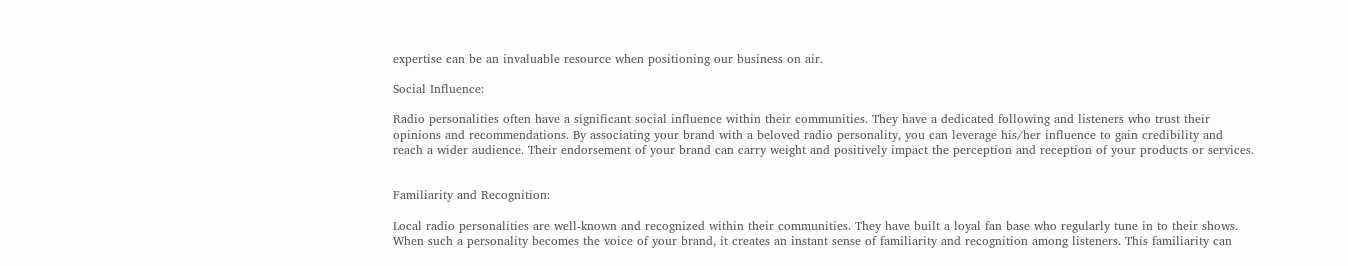expertise can be an invaluable resource when positioning our business on air.

Social Influence:

Radio personalities often have a significant social influence within their communities. They have a dedicated following and listeners who trust their opinions and recommendations. By associating your brand with a beloved radio personality, you can leverage his/her influence to gain credibility and reach a wider audience. Their endorsement of your brand can carry weight and positively impact the perception and reception of your products or services.


Familiarity and Recognition:

Local radio personalities are well-known and recognized within their communities. They have built a loyal fan base who regularly tune in to their shows. When such a personality becomes the voice of your brand, it creates an instant sense of familiarity and recognition among listeners. This familiarity can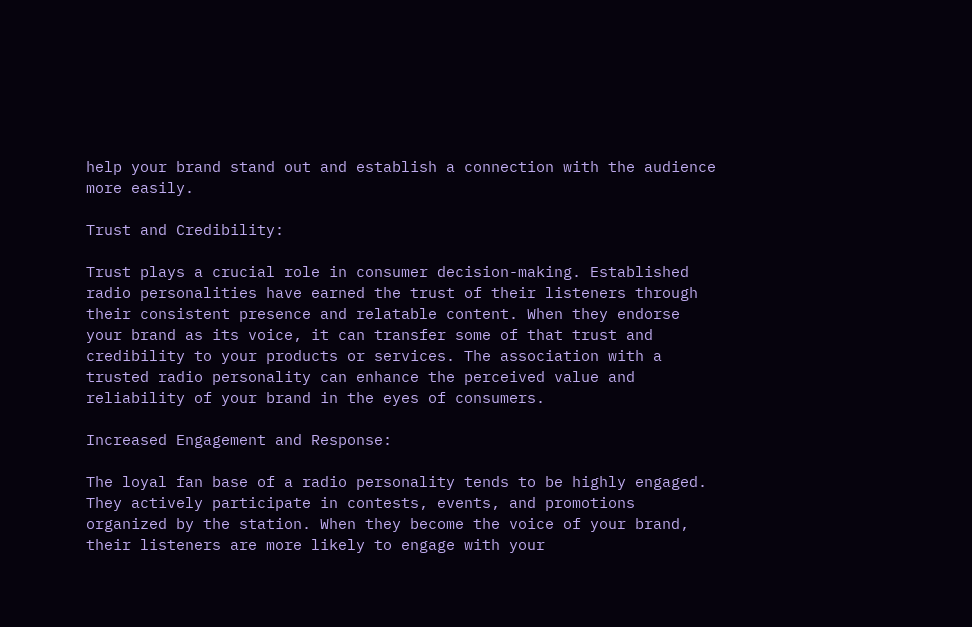help your brand stand out and establish a connection with the audience more easily.

Trust and Credibility:

Trust plays a crucial role in consumer decision-making. Established radio personalities have earned the trust of their listeners through their consistent presence and relatable content. When they endorse your brand as its voice, it can transfer some of that trust and credibility to your products or services. The association with a trusted radio personality can enhance the perceived value and reliability of your brand in the eyes of consumers.

Increased Engagement and Response:

The loyal fan base of a radio personality tends to be highly engaged. They actively participate in contests, events, and promotions organized by the station. When they become the voice of your brand, their listeners are more likely to engage with your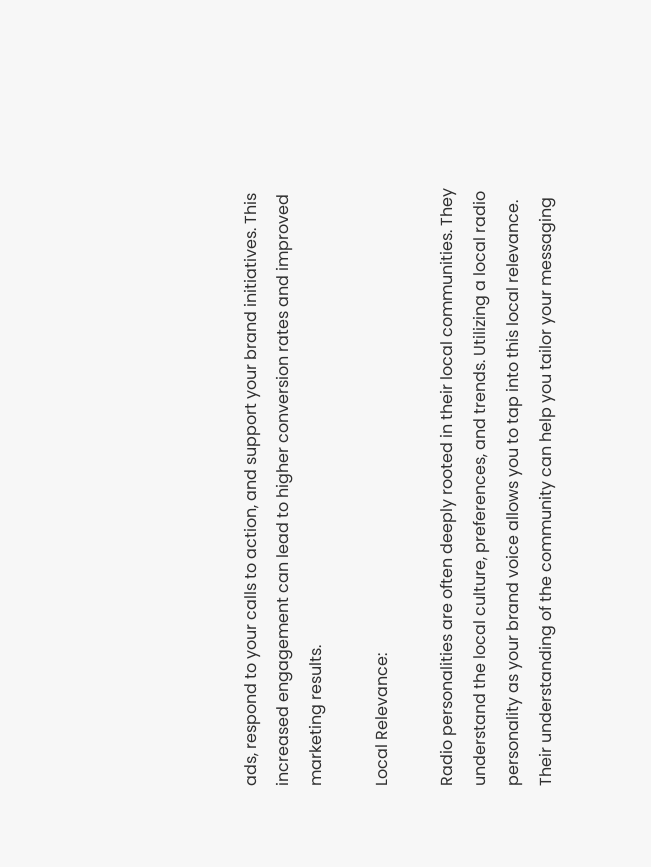ads, respond to your calls to action, and support your brand initiatives. This increased engagement can lead to higher conversion rates and improved marketing results.

Local Relevance:

Radio personalities are often deeply rooted in their local communities. They understand the local culture, preferences, and trends. Utilizing a local radio personality as your brand voice allows you to tap into this local relevance. Their understanding of the community can help you tailor your messaging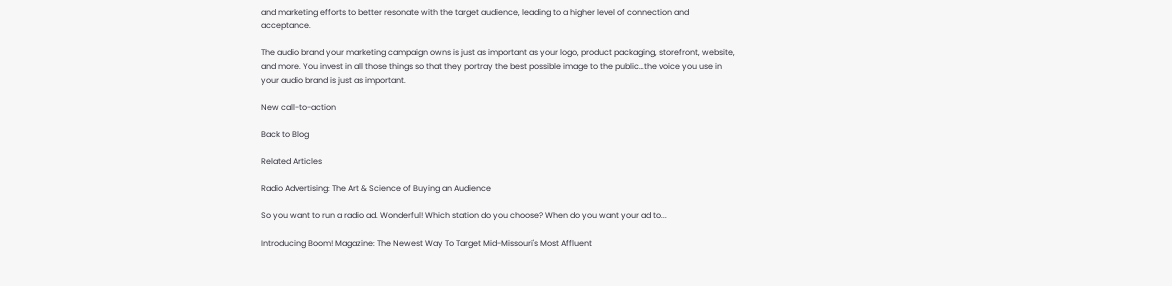and marketing efforts to better resonate with the target audience, leading to a higher level of connection and acceptance.

The audio brand your marketing campaign owns is just as important as your logo, product packaging, storefront, website, and more. You invest in all those things so that they portray the best possible image to the public…the voice you use in your audio brand is just as important.

New call-to-action

Back to Blog

Related Articles

Radio Advertising: The Art & Science of Buying an Audience

So you want to run a radio ad. Wonderful! Which station do you choose? When do you want your ad to...

Introducing Boom! Magazine: The Newest Way To Target Mid-Missouri's Most Affluent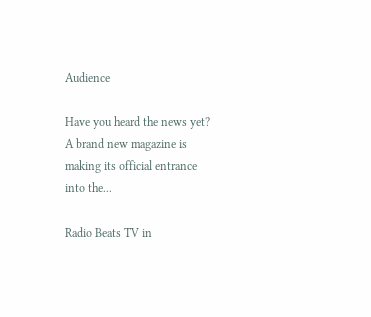Audience

Have you heard the news yet? A brand new magazine is making its official entrance into the...

Radio Beats TV in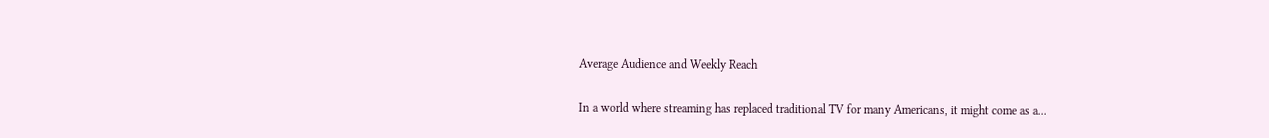Average Audience and Weekly Reach

In a world where streaming has replaced traditional TV for many Americans, it might come as a...